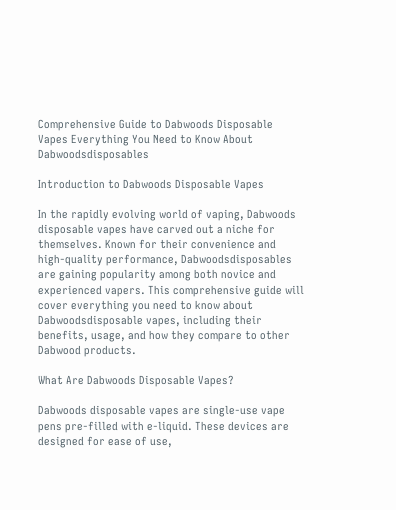Comprehensive Guide to Dabwoods Disposable Vapes Everything You Need to Know About Dabwoodsdisposables

Introduction to Dabwoods Disposable Vapes

In the rapidly evolving world of vaping, Dabwoods disposable vapes have carved out a niche for themselves. Known for their convenience and high-quality performance, Dabwoodsdisposables are gaining popularity among both novice and experienced vapers. This comprehensive guide will cover everything you need to know about Dabwoodsdisposable vapes, including their benefits, usage, and how they compare to other Dabwood products.

What Are Dabwoods Disposable Vapes?

Dabwoods disposable vapes are single-use vape pens pre-filled with e-liquid. These devices are designed for ease of use,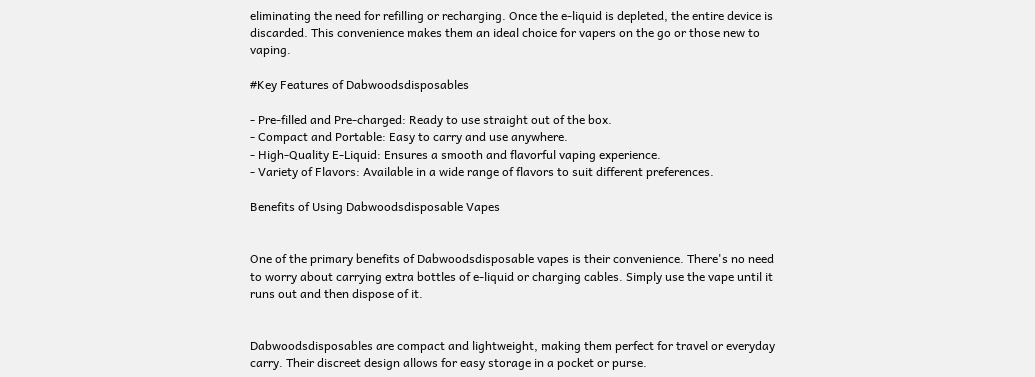eliminating the need for refilling or recharging. Once the e-liquid is depleted, the entire device is discarded. This convenience makes them an ideal choice for vapers on the go or those new to vaping.

#Key Features of Dabwoodsdisposables

- Pre-filled and Pre-charged: Ready to use straight out of the box.
- Compact and Portable: Easy to carry and use anywhere.
- High-Quality E-Liquid: Ensures a smooth and flavorful vaping experience.
- Variety of Flavors: Available in a wide range of flavors to suit different preferences.

Benefits of Using Dabwoodsdisposable Vapes


One of the primary benefits of Dabwoodsdisposable vapes is their convenience. There's no need to worry about carrying extra bottles of e-liquid or charging cables. Simply use the vape until it runs out and then dispose of it.


Dabwoodsdisposables are compact and lightweight, making them perfect for travel or everyday carry. Their discreet design allows for easy storage in a pocket or purse.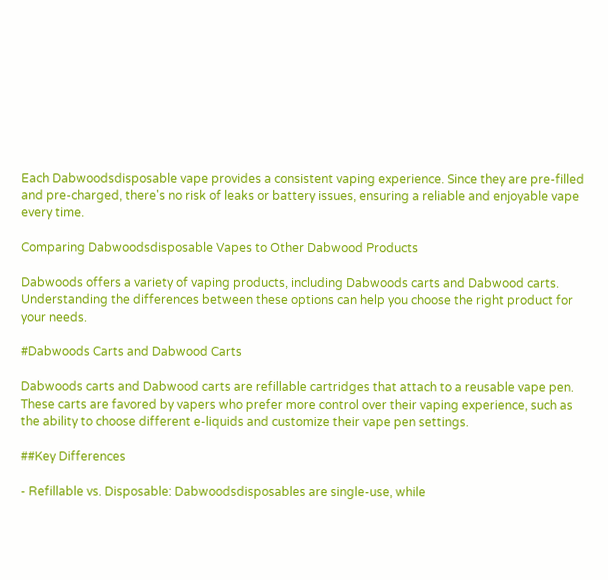Each Dabwoodsdisposable vape provides a consistent vaping experience. Since they are pre-filled and pre-charged, there's no risk of leaks or battery issues, ensuring a reliable and enjoyable vape every time.

Comparing Dabwoodsdisposable Vapes to Other Dabwood Products

Dabwoods offers a variety of vaping products, including Dabwoods carts and Dabwood carts. Understanding the differences between these options can help you choose the right product for your needs.

#Dabwoods Carts and Dabwood Carts

Dabwoods carts and Dabwood carts are refillable cartridges that attach to a reusable vape pen. These carts are favored by vapers who prefer more control over their vaping experience, such as the ability to choose different e-liquids and customize their vape pen settings.

##Key Differences

- Refillable vs. Disposable: Dabwoodsdisposables are single-use, while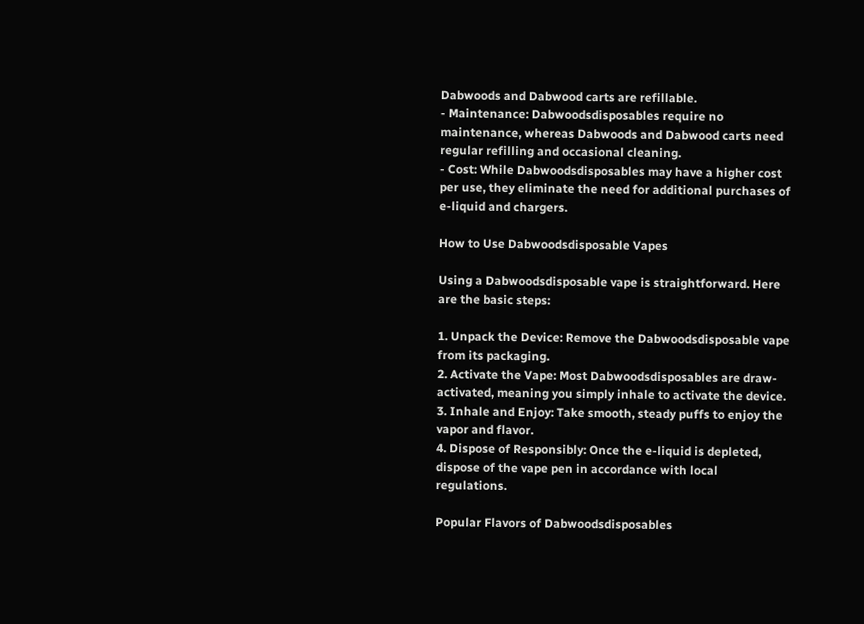Dabwoods and Dabwood carts are refillable.
- Maintenance: Dabwoodsdisposables require no maintenance, whereas Dabwoods and Dabwood carts need regular refilling and occasional cleaning.
- Cost: While Dabwoodsdisposables may have a higher cost per use, they eliminate the need for additional purchases of e-liquid and chargers.

How to Use Dabwoodsdisposable Vapes

Using a Dabwoodsdisposable vape is straightforward. Here are the basic steps:

1. Unpack the Device: Remove the Dabwoodsdisposable vape from its packaging.
2. Activate the Vape: Most Dabwoodsdisposables are draw-activated, meaning you simply inhale to activate the device.
3. Inhale and Enjoy: Take smooth, steady puffs to enjoy the vapor and flavor.
4. Dispose of Responsibly: Once the e-liquid is depleted, dispose of the vape pen in accordance with local regulations.

Popular Flavors of Dabwoodsdisposables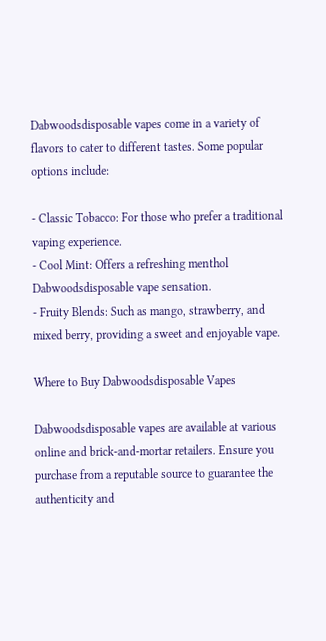Dabwoodsdisposable vapes come in a variety of flavors to cater to different tastes. Some popular options include:

- Classic Tobacco: For those who prefer a traditional vaping experience.
- Cool Mint: Offers a refreshing menthol Dabwoodsdisposable vape sensation.
- Fruity Blends: Such as mango, strawberry, and mixed berry, providing a sweet and enjoyable vape.

Where to Buy Dabwoodsdisposable Vapes

Dabwoodsdisposable vapes are available at various online and brick-and-mortar retailers. Ensure you purchase from a reputable source to guarantee the authenticity and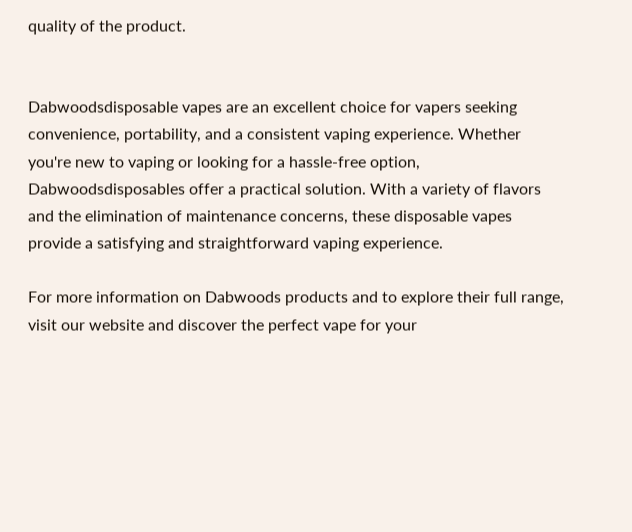quality of the product.


Dabwoodsdisposable vapes are an excellent choice for vapers seeking convenience, portability, and a consistent vaping experience. Whether you're new to vaping or looking for a hassle-free option, Dabwoodsdisposables offer a practical solution. With a variety of flavors and the elimination of maintenance concerns, these disposable vapes provide a satisfying and straightforward vaping experience.

For more information on Dabwoods products and to explore their full range, visit our website and discover the perfect vape for your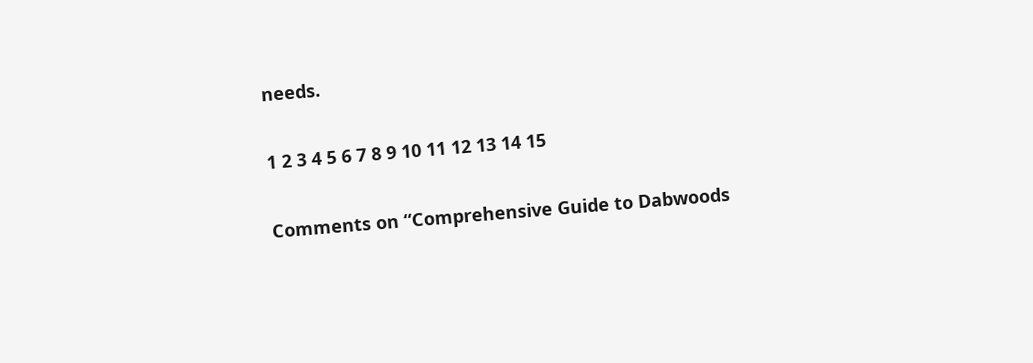needs.

1 2 3 4 5 6 7 8 9 10 11 12 13 14 15

Comments on “Comprehensive Guide to Dabwoods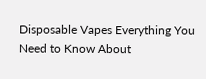Disposable Vapes Everything You Need to Know About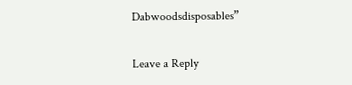Dabwoodsdisposables”

Leave a Reply